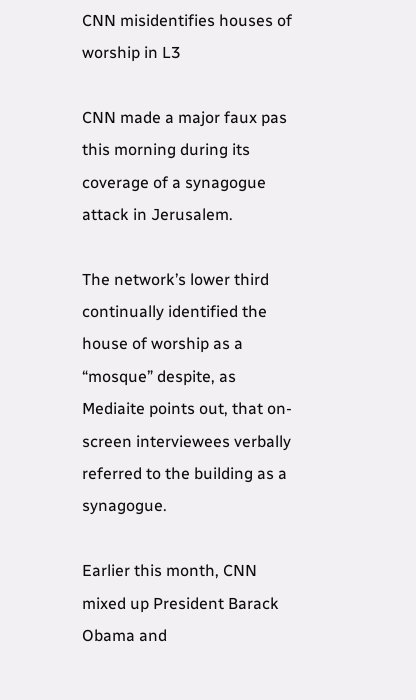CNN misidentifies houses of worship in L3

CNN made a major faux pas this morning during its coverage of a synagogue attack in Jerusalem.

The network’s lower third continually identified the house of worship as a “mosque” despite, as Mediaite points out, that on-screen interviewees verbally referred to the building as a synagogue.

Earlier this month, CNN mixed up President Barack Obama and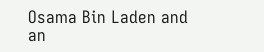Osama Bin Laden and an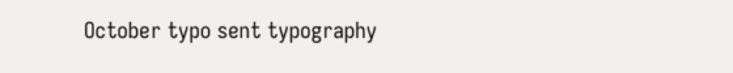October typo sent typography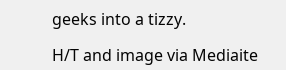geeks into a tizzy.

H/T and image via Mediaite